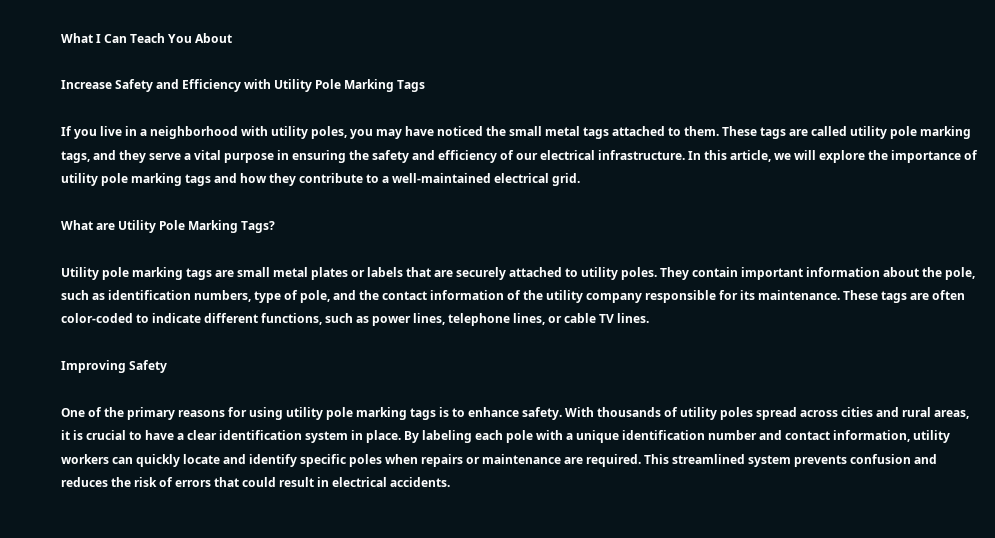What I Can Teach You About

Increase Safety and Efficiency with Utility Pole Marking Tags

If you live in a neighborhood with utility poles, you may have noticed the small metal tags attached to them. These tags are called utility pole marking tags, and they serve a vital purpose in ensuring the safety and efficiency of our electrical infrastructure. In this article, we will explore the importance of utility pole marking tags and how they contribute to a well-maintained electrical grid.

What are Utility Pole Marking Tags?

Utility pole marking tags are small metal plates or labels that are securely attached to utility poles. They contain important information about the pole, such as identification numbers, type of pole, and the contact information of the utility company responsible for its maintenance. These tags are often color-coded to indicate different functions, such as power lines, telephone lines, or cable TV lines.

Improving Safety

One of the primary reasons for using utility pole marking tags is to enhance safety. With thousands of utility poles spread across cities and rural areas, it is crucial to have a clear identification system in place. By labeling each pole with a unique identification number and contact information, utility workers can quickly locate and identify specific poles when repairs or maintenance are required. This streamlined system prevents confusion and reduces the risk of errors that could result in electrical accidents.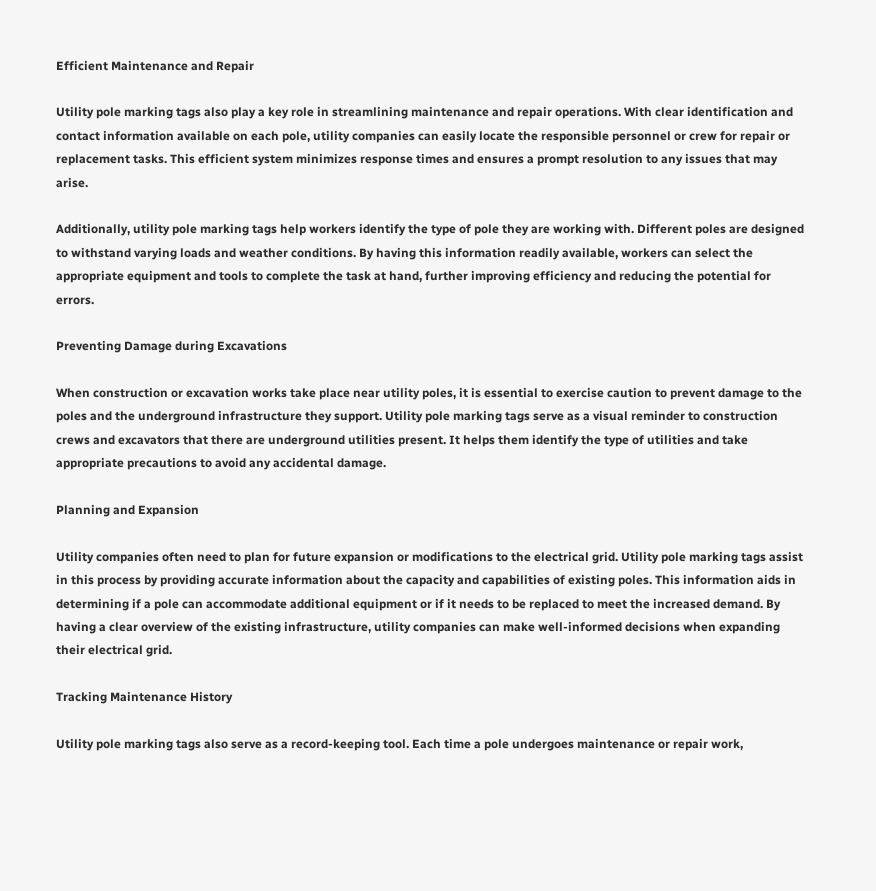Efficient Maintenance and Repair

Utility pole marking tags also play a key role in streamlining maintenance and repair operations. With clear identification and contact information available on each pole, utility companies can easily locate the responsible personnel or crew for repair or replacement tasks. This efficient system minimizes response times and ensures a prompt resolution to any issues that may arise.

Additionally, utility pole marking tags help workers identify the type of pole they are working with. Different poles are designed to withstand varying loads and weather conditions. By having this information readily available, workers can select the appropriate equipment and tools to complete the task at hand, further improving efficiency and reducing the potential for errors.

Preventing Damage during Excavations

When construction or excavation works take place near utility poles, it is essential to exercise caution to prevent damage to the poles and the underground infrastructure they support. Utility pole marking tags serve as a visual reminder to construction crews and excavators that there are underground utilities present. It helps them identify the type of utilities and take appropriate precautions to avoid any accidental damage.

Planning and Expansion

Utility companies often need to plan for future expansion or modifications to the electrical grid. Utility pole marking tags assist in this process by providing accurate information about the capacity and capabilities of existing poles. This information aids in determining if a pole can accommodate additional equipment or if it needs to be replaced to meet the increased demand. By having a clear overview of the existing infrastructure, utility companies can make well-informed decisions when expanding their electrical grid.

Tracking Maintenance History

Utility pole marking tags also serve as a record-keeping tool. Each time a pole undergoes maintenance or repair work,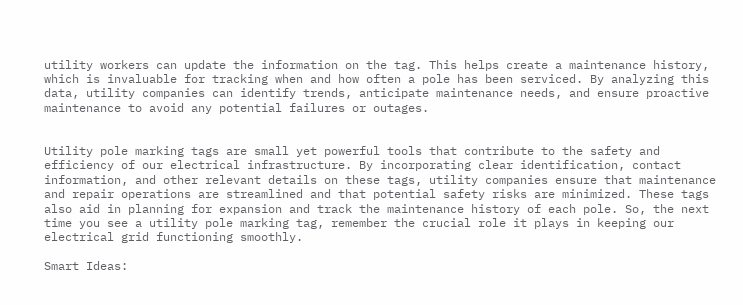utility workers can update the information on the tag. This helps create a maintenance history, which is invaluable for tracking when and how often a pole has been serviced. By analyzing this data, utility companies can identify trends, anticipate maintenance needs, and ensure proactive maintenance to avoid any potential failures or outages.


Utility pole marking tags are small yet powerful tools that contribute to the safety and efficiency of our electrical infrastructure. By incorporating clear identification, contact information, and other relevant details on these tags, utility companies ensure that maintenance and repair operations are streamlined and that potential safety risks are minimized. These tags also aid in planning for expansion and track the maintenance history of each pole. So, the next time you see a utility pole marking tag, remember the crucial role it plays in keeping our electrical grid functioning smoothly.

Smart Ideas: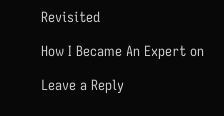Revisited

How I Became An Expert on

Leave a Reply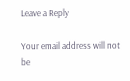Leave a Reply

Your email address will not be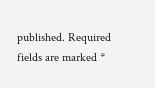published. Required fields are marked *